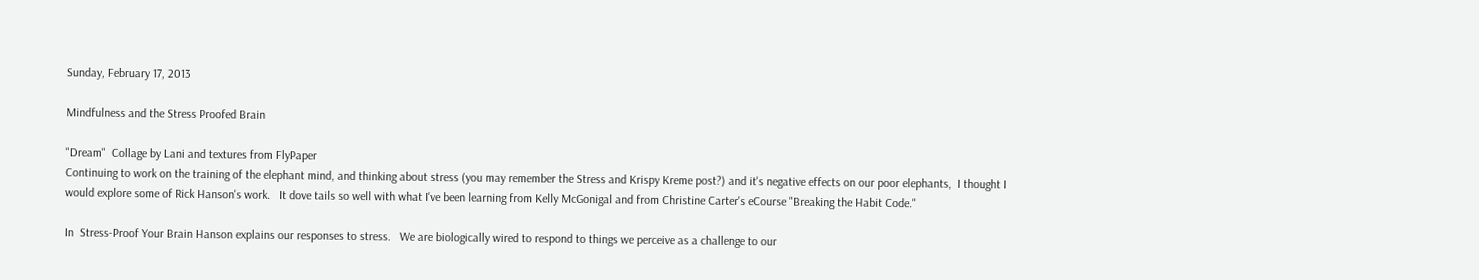Sunday, February 17, 2013

Mindfulness and the Stress Proofed Brain

"Dream"  Collage by Lani and textures from FlyPaper
Continuing to work on the training of the elephant mind, and thinking about stress (you may remember the Stress and Krispy Kreme post?) and it's negative effects on our poor elephants,  I thought I would explore some of Rick Hanson's work.   It dove tails so well with what I've been learning from Kelly McGonigal and from Christine Carter's eCourse "Breaking the Habit Code."

In  Stress-Proof Your Brain Hanson explains our responses to stress.   We are biologically wired to respond to things we perceive as a challenge to our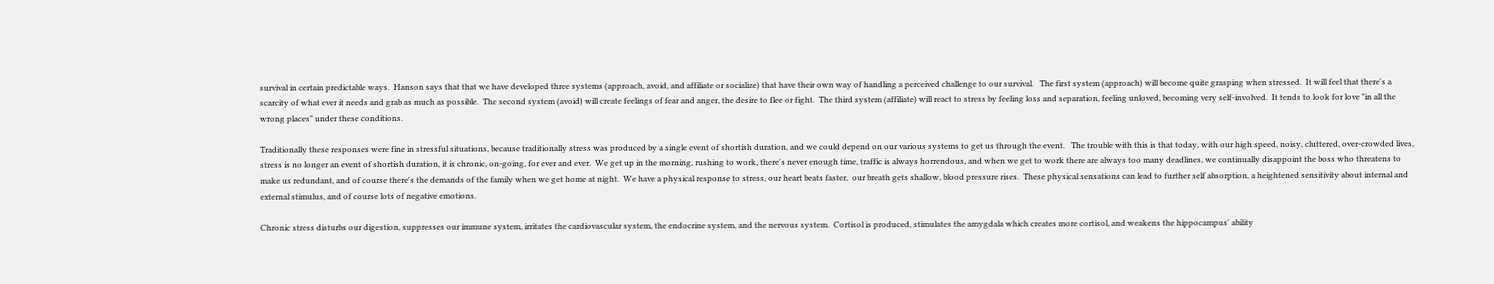survival in certain predictable ways.  Hanson says that that we have developed three systems (approach, avoid, and affiliate or socialize) that have their own way of handling a perceived challenge to our survival.   The first system (approach) will become quite grasping when stressed.  It will feel that there's a scarcity of what ever it needs and grab as much as possible.  The second system (avoid) will create feelings of fear and anger, the desire to flee or fight.  The third system (affiliate) will react to stress by feeling loss and separation, feeling unloved, becoming very self-involved.  It tends to look for love "in all the wrong places" under these conditions.

Traditionally these responses were fine in stressful situations, because traditionally stress was produced by a single event of shortish duration, and we could depend on our various systems to get us through the event.   The trouble with this is that today, with our high speed, noisy, cluttered, over-crowded lives, stress is no longer an event of shortish duration, it is chronic, on-going, for ever and ever.  We get up in the morning, rushing to work, there's never enough time, traffic is always horrendous, and when we get to work there are always too many deadlines, we continually disappoint the boss who threatens to make us redundant, and of course there's the demands of the family when we get home at night.  We have a physical response to stress, our heart beats faster,  our breath gets shallow, blood pressure rises.  These physical sensations can lead to further self absorption, a heightened sensitivity about internal and external stimulus, and of course lots of negative emotions.

Chronic stress disturbs our digestion, suppresses our immune system, irritates the cardiovascular system, the endocrine system, and the nervous system.  Cortisol is produced, stimulates the amygdala which creates more cortisol, and weakens the hippocampus' ability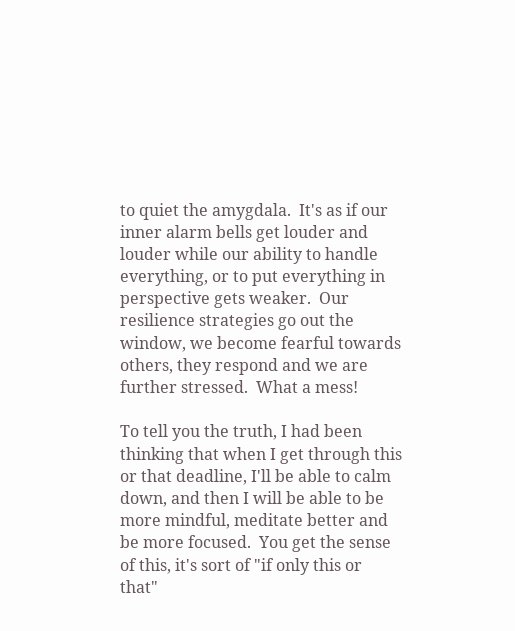to quiet the amygdala.  It's as if our inner alarm bells get louder and louder while our ability to handle everything, or to put everything in perspective gets weaker.  Our resilience strategies go out the window, we become fearful towards others, they respond and we are further stressed.  What a mess!

To tell you the truth, I had been thinking that when I get through this or that deadline, I'll be able to calm down, and then I will be able to be more mindful, meditate better and be more focused.  You get the sense of this, it's sort of "if only this or that"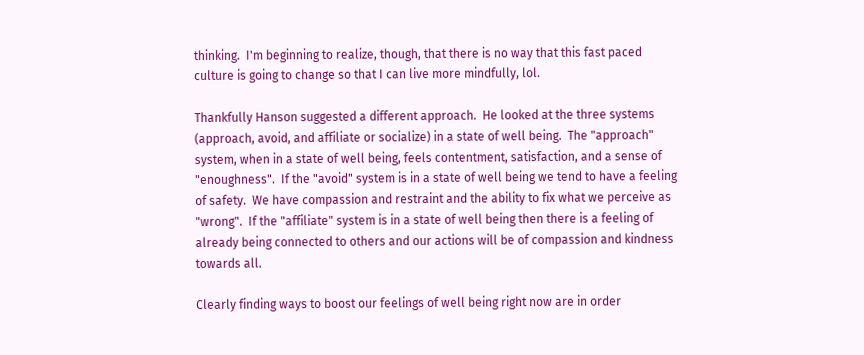thinking.  I'm beginning to realize, though, that there is no way that this fast paced culture is going to change so that I can live more mindfully, lol.

Thankfully Hanson suggested a different approach.  He looked at the three systems (approach, avoid, and affiliate or socialize) in a state of well being.  The "approach" system, when in a state of well being, feels contentment, satisfaction, and a sense of "enoughness".  If the "avoid" system is in a state of well being we tend to have a feeling of safety.  We have compassion and restraint and the ability to fix what we perceive as "wrong".  If the "affiliate" system is in a state of well being then there is a feeling of already being connected to others and our actions will be of compassion and kindness towards all.

Clearly finding ways to boost our feelings of well being right now are in order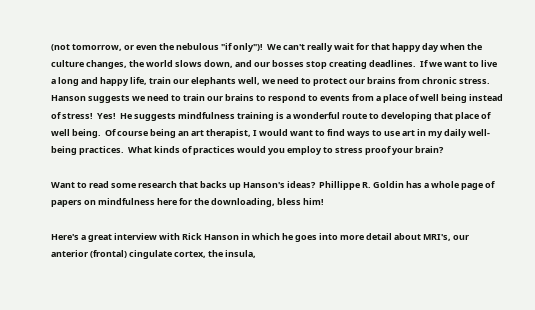(not tomorrow, or even the nebulous "if only")!  We can't really wait for that happy day when the culture changes, the world slows down, and our bosses stop creating deadlines.  If we want to live a long and happy life, train our elephants well, we need to protect our brains from chronic stress.  Hanson suggests we need to train our brains to respond to events from a place of well being instead of stress!  Yes!  He suggests mindfulness training is a wonderful route to developing that place of well being.  Of course being an art therapist, I would want to find ways to use art in my daily well-being practices.  What kinds of practices would you employ to stress proof your brain?

Want to read some research that backs up Hanson's ideas?  Phillippe R. Goldin has a whole page of papers on mindfulness here for the downloading, bless him!

Here's a great interview with Rick Hanson in which he goes into more detail about MRI's, our anterior (frontal) cingulate cortex, the insula,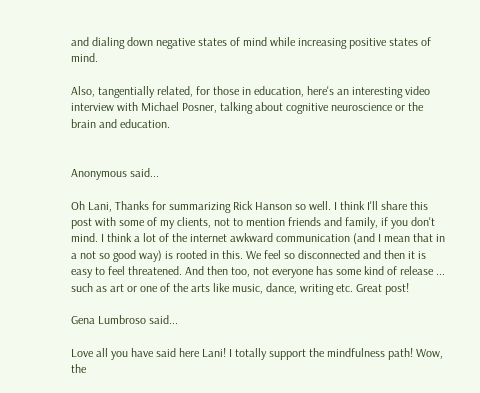and dialing down negative states of mind while increasing positive states of mind.

Also, tangentially related, for those in education, here's an interesting video interview with Michael Posner, talking about cognitive neuroscience or the brain and education.


Anonymous said...

Oh Lani, Thanks for summarizing Rick Hanson so well. I think I'll share this post with some of my clients, not to mention friends and family, if you don't mind. I think a lot of the internet awkward communication (and I mean that in a not so good way) is rooted in this. We feel so disconnected and then it is easy to feel threatened. And then too, not everyone has some kind of release ... such as art or one of the arts like music, dance, writing etc. Great post!

Gena Lumbroso said...

Love all you have said here Lani! I totally support the mindfulness path! Wow, the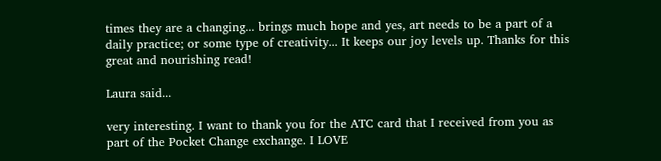times they are a changing... brings much hope and yes, art needs to be a part of a daily practice; or some type of creativity... It keeps our joy levels up. Thanks for this great and nourishing read!

Laura said...

very interesting. I want to thank you for the ATC card that I received from you as part of the Pocket Change exchange. I LOVE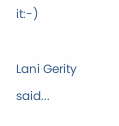it:-)

Lani Gerity said...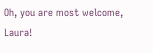Oh, you are most welcome, Laura!